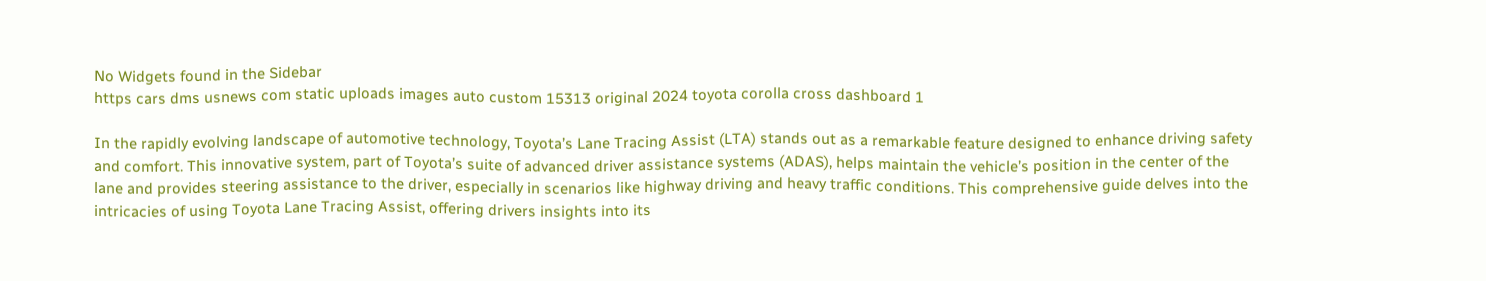No Widgets found in the Sidebar
https cars dms usnews com static uploads images auto custom 15313 original 2024 toyota corolla cross dashboard 1

In the rapidly evolving landscape of automotive technology, Toyota’s Lane Tracing Assist (LTA) stands out as a remarkable feature designed to enhance driving safety and comfort. This innovative system, part of Toyota’s suite of advanced driver assistance systems (ADAS), helps maintain the vehicle’s position in the center of the lane and provides steering assistance to the driver, especially in scenarios like highway driving and heavy traffic conditions. This comprehensive guide delves into the intricacies of using Toyota Lane Tracing Assist, offering drivers insights into its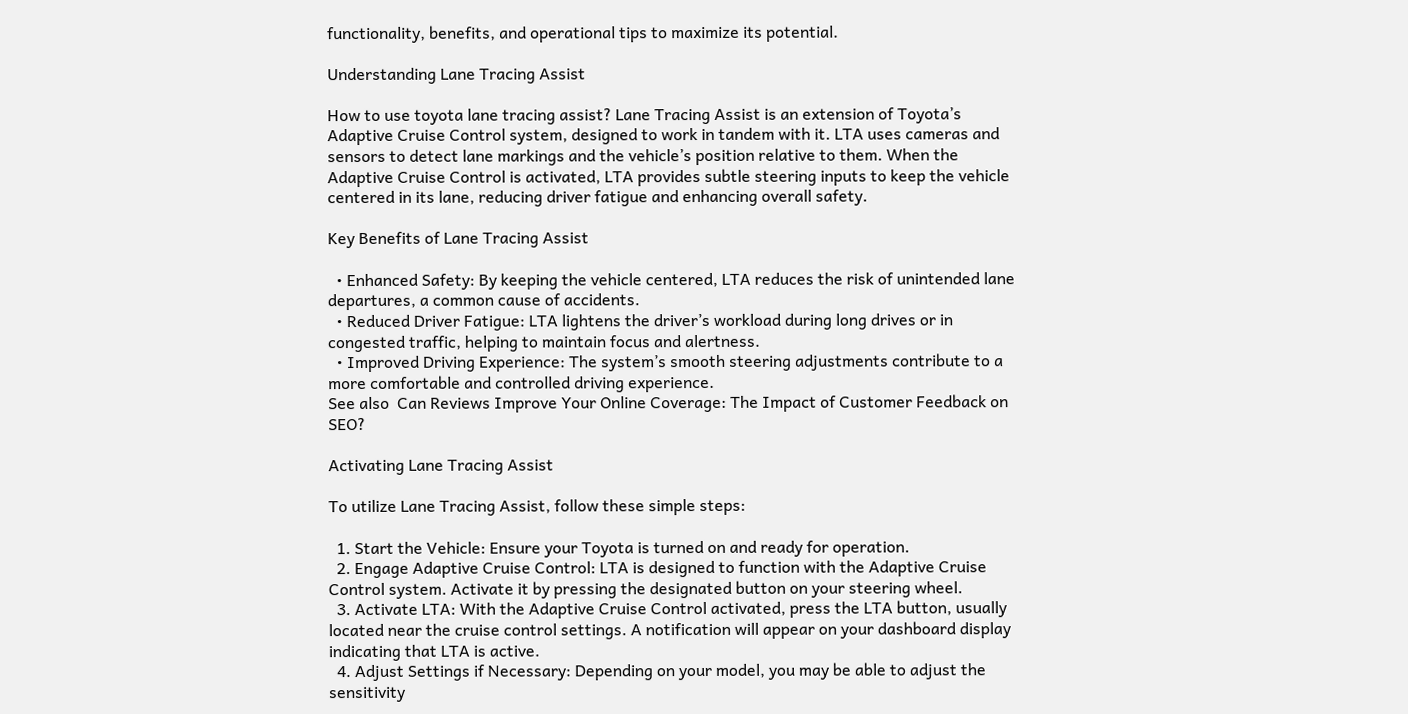functionality, benefits, and operational tips to maximize its potential.

Understanding Lane Tracing Assist

How to use toyota lane tracing assist? Lane Tracing Assist is an extension of Toyota’s Adaptive Cruise Control system, designed to work in tandem with it. LTA uses cameras and sensors to detect lane markings and the vehicle’s position relative to them. When the Adaptive Cruise Control is activated, LTA provides subtle steering inputs to keep the vehicle centered in its lane, reducing driver fatigue and enhancing overall safety.

Key Benefits of Lane Tracing Assist

  • Enhanced Safety: By keeping the vehicle centered, LTA reduces the risk of unintended lane departures, a common cause of accidents.
  • Reduced Driver Fatigue: LTA lightens the driver’s workload during long drives or in congested traffic, helping to maintain focus and alertness.
  • Improved Driving Experience: The system’s smooth steering adjustments contribute to a more comfortable and controlled driving experience.
See also  Can Reviews Improve Your Online Coverage: The Impact of Customer Feedback on SEO?

Activating Lane Tracing Assist

To utilize Lane Tracing Assist, follow these simple steps:

  1. Start the Vehicle: Ensure your Toyota is turned on and ready for operation.
  2. Engage Adaptive Cruise Control: LTA is designed to function with the Adaptive Cruise Control system. Activate it by pressing the designated button on your steering wheel.
  3. Activate LTA: With the Adaptive Cruise Control activated, press the LTA button, usually located near the cruise control settings. A notification will appear on your dashboard display indicating that LTA is active.
  4. Adjust Settings if Necessary: Depending on your model, you may be able to adjust the sensitivity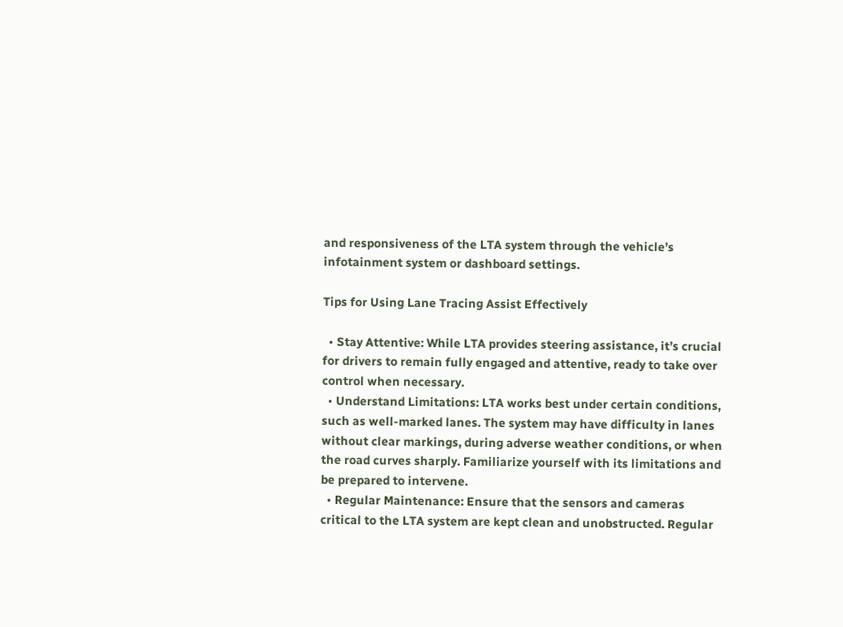and responsiveness of the LTA system through the vehicle’s infotainment system or dashboard settings.

Tips for Using Lane Tracing Assist Effectively

  • Stay Attentive: While LTA provides steering assistance, it’s crucial for drivers to remain fully engaged and attentive, ready to take over control when necessary.
  • Understand Limitations: LTA works best under certain conditions, such as well-marked lanes. The system may have difficulty in lanes without clear markings, during adverse weather conditions, or when the road curves sharply. Familiarize yourself with its limitations and be prepared to intervene.
  • Regular Maintenance: Ensure that the sensors and cameras critical to the LTA system are kept clean and unobstructed. Regular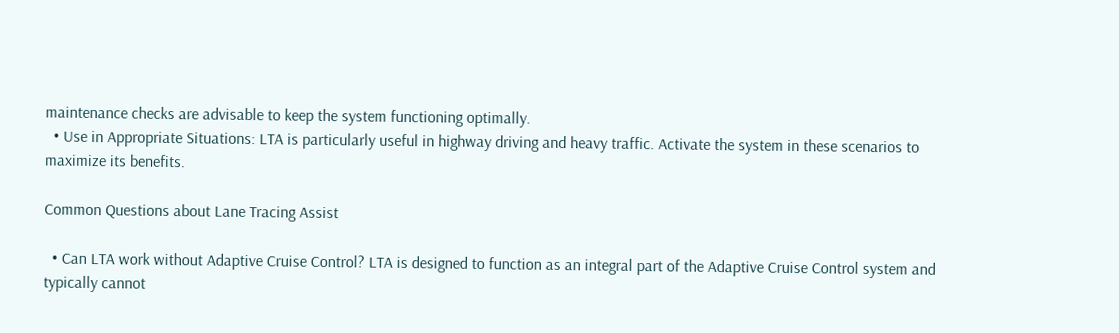maintenance checks are advisable to keep the system functioning optimally.
  • Use in Appropriate Situations: LTA is particularly useful in highway driving and heavy traffic. Activate the system in these scenarios to maximize its benefits.

Common Questions about Lane Tracing Assist

  • Can LTA work without Adaptive Cruise Control? LTA is designed to function as an integral part of the Adaptive Cruise Control system and typically cannot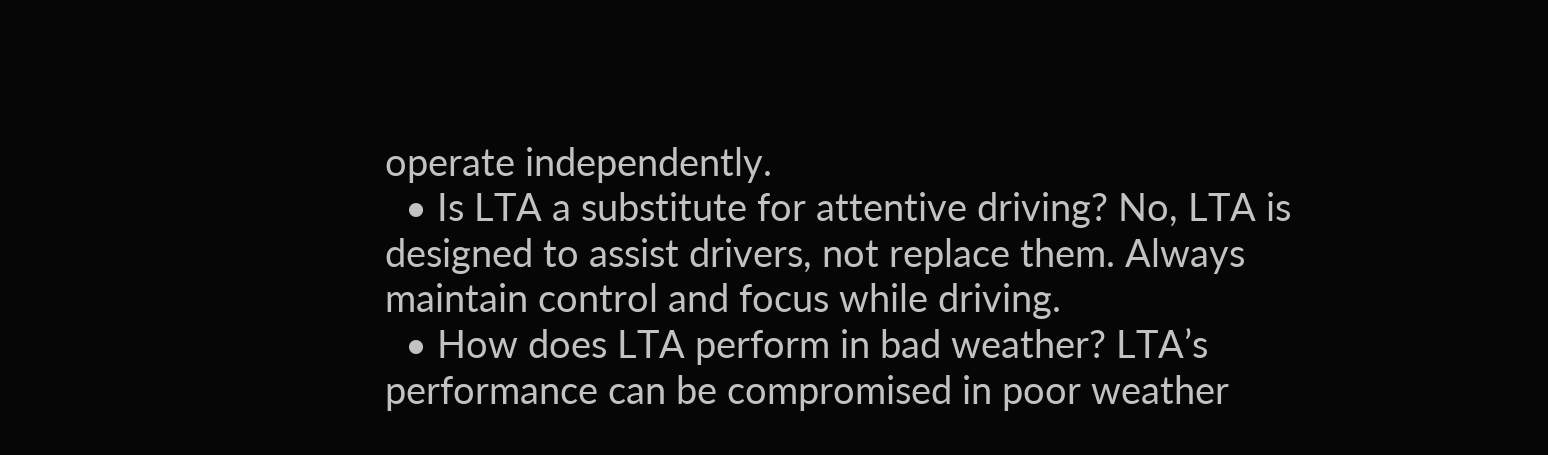operate independently.
  • Is LTA a substitute for attentive driving? No, LTA is designed to assist drivers, not replace them. Always maintain control and focus while driving.
  • How does LTA perform in bad weather? LTA’s performance can be compromised in poor weather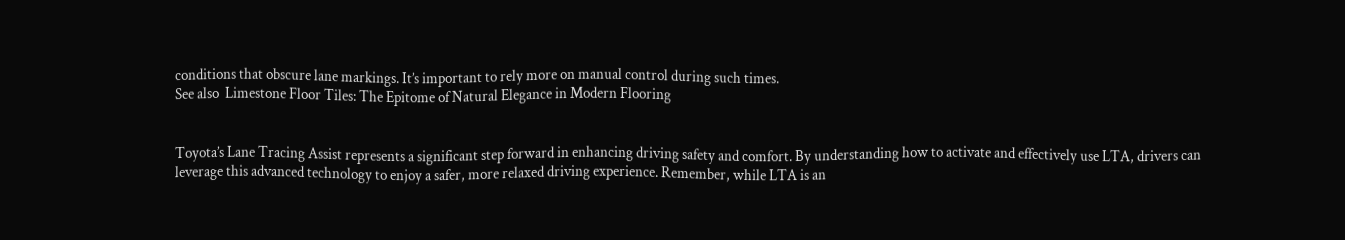conditions that obscure lane markings. It’s important to rely more on manual control during such times.
See also  Limestone Floor Tiles: The Epitome of Natural Elegance in Modern Flooring


Toyota’s Lane Tracing Assist represents a significant step forward in enhancing driving safety and comfort. By understanding how to activate and effectively use LTA, drivers can leverage this advanced technology to enjoy a safer, more relaxed driving experience. Remember, while LTA is an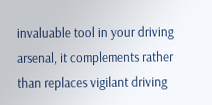invaluable tool in your driving arsenal, it complements rather than replaces vigilant driving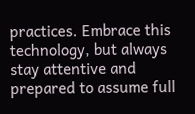practices. Embrace this technology, but always stay attentive and prepared to assume full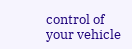control of your vehicle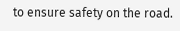to ensure safety on the road.